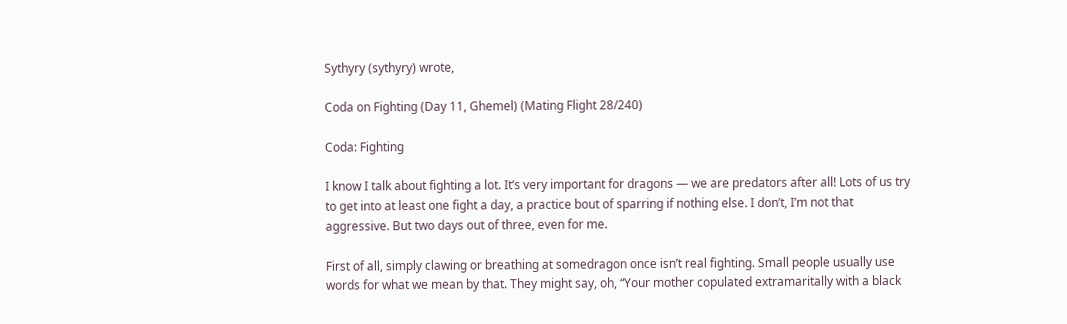Sythyry (sythyry) wrote,

Coda on Fighting (Day 11, Ghemel) (Mating Flight 28/240)

Coda: Fighting

I know I talk about fighting a lot. It’s very important for dragons — we are predators after all! Lots of us try to get into at least one fight a day, a practice bout of sparring if nothing else. I don’t, I’m not that aggressive. But two days out of three, even for me.

First of all, simply clawing or breathing at somedragon once isn’t real fighting. Small people usually use words for what we mean by that. They might say, oh, “Your mother copulated extramaritally with a black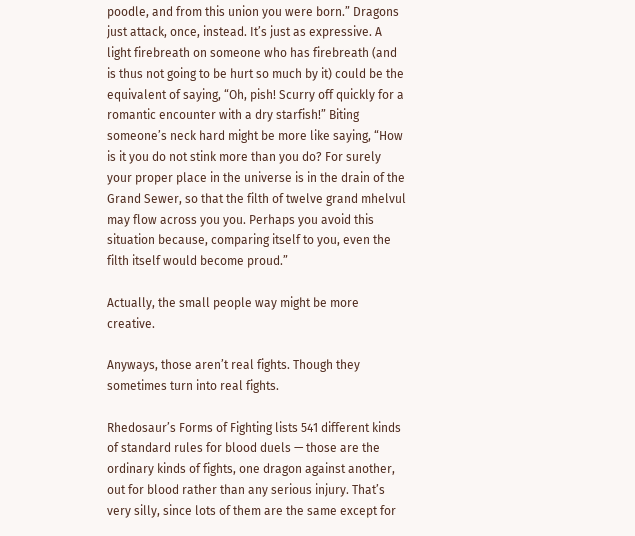poodle, and from this union you were born.” Dragons just attack, once, instead. It’s just as expressive. A light firebreath on someone who has firebreath (and is thus not going to be hurt so much by it) could be the equivalent of saying, “Oh, pish! Scurry off quickly for a romantic encounter with a dry starfish!” Biting someone’s neck hard might be more like saying, “How is it you do not stink more than you do? For surely your proper place in the universe is in the drain of the Grand Sewer, so that the filth of twelve grand mhelvul may flow across you you. Perhaps you avoid this situation because, comparing itself to you, even the filth itself would become proud.”

Actually, the small people way might be more creative.

Anyways, those aren’t real fights. Though they sometimes turn into real fights.

Rhedosaur’s Forms of Fighting lists 541 different kinds of standard rules for blood duels — those are the ordinary kinds of fights, one dragon against another, out for blood rather than any serious injury. That’s very silly, since lots of them are the same except for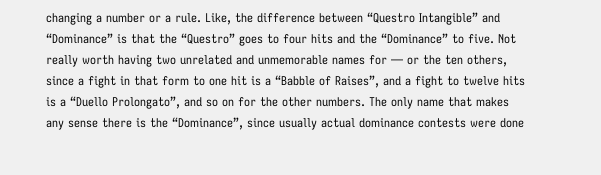changing a number or a rule. Like, the difference between “Questro Intangible” and “Dominance” is that the “Questro” goes to four hits and the “Dominance” to five. Not really worth having two unrelated and unmemorable names for — or the ten others, since a fight in that form to one hit is a “Babble of Raises”, and a fight to twelve hits is a “Duello Prolongato”, and so on for the other numbers. The only name that makes any sense there is the “Dominance”, since usually actual dominance contests were done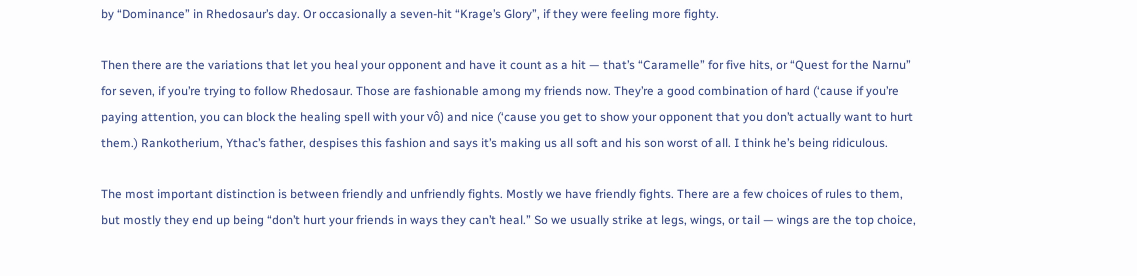by “Dominance” in Rhedosaur’s day. Or occasionally a seven-hit “Krage’s Glory”, if they were feeling more fighty.

Then there are the variations that let you heal your opponent and have it count as a hit — that’s “Caramelle” for five hits, or “Quest for the Narnu” for seven, if you’re trying to follow Rhedosaur. Those are fashionable among my friends now. They’re a good combination of hard (‘cause if you’re paying attention, you can block the healing spell with your vô) and nice (‘cause you get to show your opponent that you don’t actually want to hurt them.) Rankotherium, Ythac’s father, despises this fashion and says it’s making us all soft and his son worst of all. I think he’s being ridiculous.

The most important distinction is between friendly and unfriendly fights. Mostly we have friendly fights. There are a few choices of rules to them, but mostly they end up being “don’t hurt your friends in ways they can’t heal.” So we usually strike at legs, wings, or tail — wings are the top choice,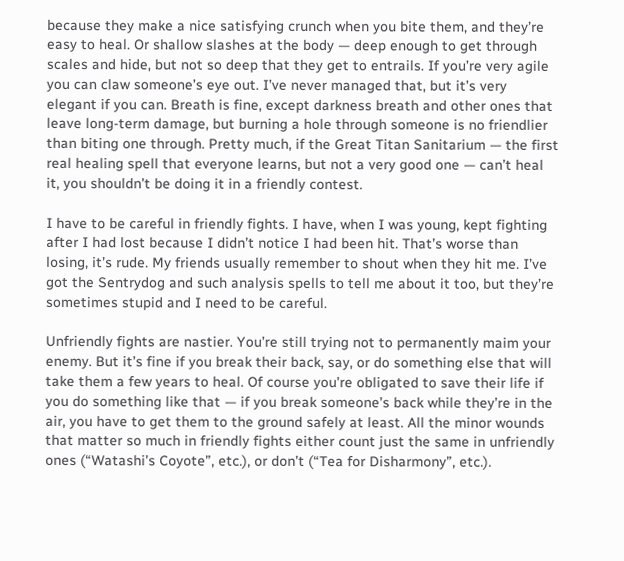because they make a nice satisfying crunch when you bite them, and they’re easy to heal. Or shallow slashes at the body — deep enough to get through scales and hide, but not so deep that they get to entrails. If you’re very agile you can claw someone’s eye out. I’ve never managed that, but it’s very elegant if you can. Breath is fine, except darkness breath and other ones that leave long-term damage, but burning a hole through someone is no friendlier than biting one through. Pretty much, if the Great Titan Sanitarium — the first real healing spell that everyone learns, but not a very good one — can’t heal it, you shouldn’t be doing it in a friendly contest.

I have to be careful in friendly fights. I have, when I was young, kept fighting after I had lost because I didn’t notice I had been hit. That’s worse than losing, it’s rude. My friends usually remember to shout when they hit me. I’ve got the Sentrydog and such analysis spells to tell me about it too, but they’re sometimes stupid and I need to be careful.

Unfriendly fights are nastier. You’re still trying not to permanently maim your enemy. But it’s fine if you break their back, say, or do something else that will take them a few years to heal. Of course you’re obligated to save their life if you do something like that — if you break someone’s back while they’re in the air, you have to get them to the ground safely at least. All the minor wounds that matter so much in friendly fights either count just the same in unfriendly ones (“Watashi’s Coyote”, etc.), or don’t (“Tea for Disharmony”, etc.).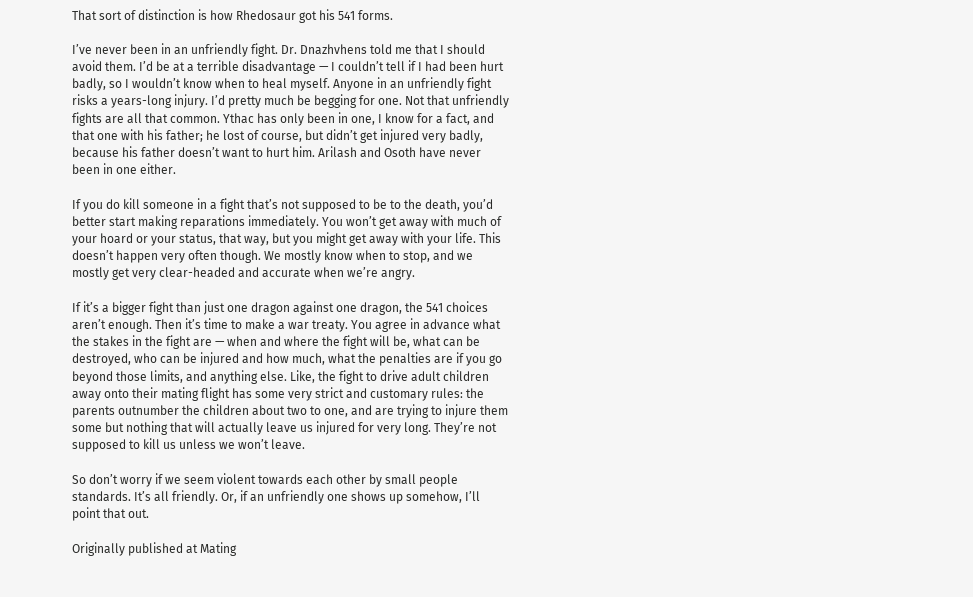That sort of distinction is how Rhedosaur got his 541 forms.

I’ve never been in an unfriendly fight. Dr. Dnazhvhens told me that I should avoid them. I’d be at a terrible disadvantage — I couldn’t tell if I had been hurt badly, so I wouldn’t know when to heal myself. Anyone in an unfriendly fight risks a years-long injury. I’d pretty much be begging for one. Not that unfriendly fights are all that common. Ythac has only been in one, I know for a fact, and that one with his father; he lost of course, but didn’t get injured very badly, because his father doesn’t want to hurt him. Arilash and Osoth have never been in one either.

If you do kill someone in a fight that’s not supposed to be to the death, you’d better start making reparations immediately. You won’t get away with much of your hoard or your status, that way, but you might get away with your life. This doesn’t happen very often though. We mostly know when to stop, and we mostly get very clear-headed and accurate when we’re angry.

If it’s a bigger fight than just one dragon against one dragon, the 541 choices aren’t enough. Then it’s time to make a war treaty. You agree in advance what the stakes in the fight are — when and where the fight will be, what can be destroyed, who can be injured and how much, what the penalties are if you go beyond those limits, and anything else. Like, the fight to drive adult children away onto their mating flight has some very strict and customary rules: the parents outnumber the children about two to one, and are trying to injure them some but nothing that will actually leave us injured for very long. They’re not supposed to kill us unless we won’t leave.

So don’t worry if we seem violent towards each other by small people standards. It’s all friendly. Or, if an unfriendly one shows up somehow, I’ll point that out.

Originally published at Mating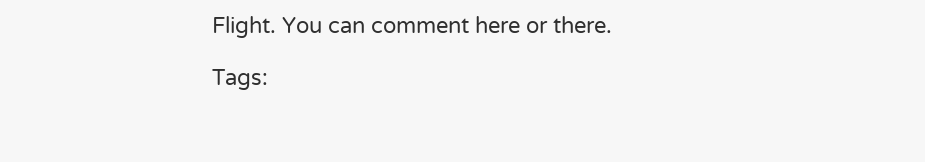Flight. You can comment here or there.

Tags: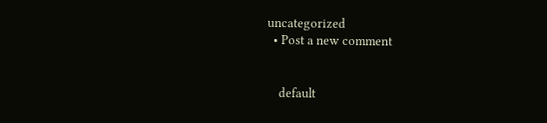uncategorized
  • Post a new comment


    default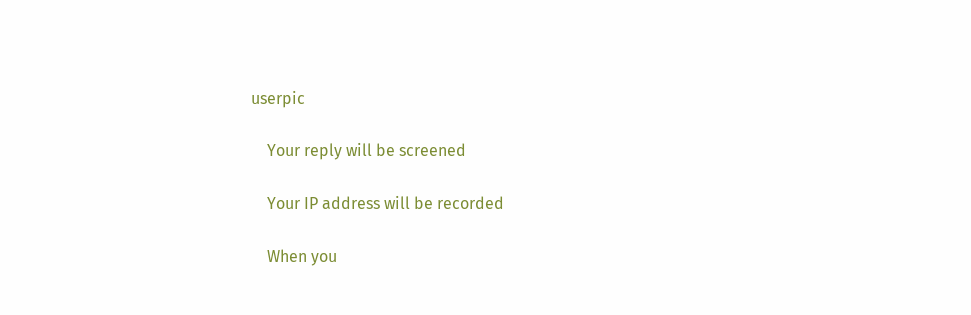userpic

    Your reply will be screened

    Your IP address will be recorded

    When you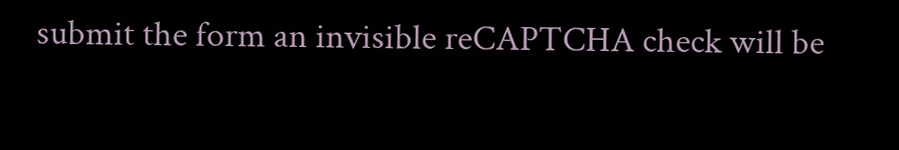submit the form an invisible reCAPTCHA check will be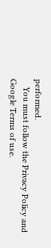performed.
    You must follow the Privacy Policy and Google Terms of use.